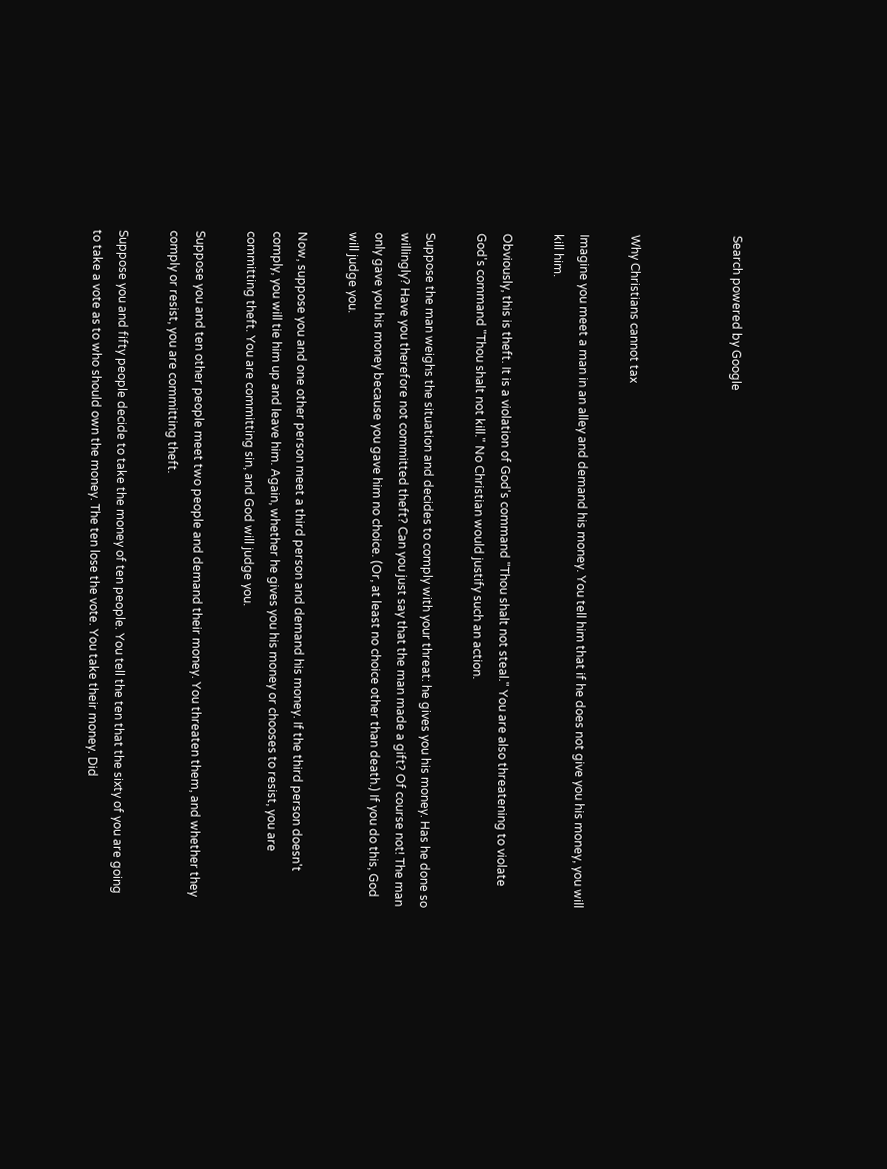Search powered by Google



Why Christians cannot tax

Imagine you meet a man in an alley and demand his money. You tell him that if he does not give you his money, you will kill him.

Obviously, this is theft. It is a violation of God's command "Thou shalt not steal." You are also threatening to violate God's command "Thou shalt not kill." No Christian would justify such an action.

Suppose the man weighs the situation and decides to comply with your threat: he gives you his money. Has he done so willingly? Have you therefore not committed theft? Can you just say that the man made a gift? Of course not! The man only gave you his money because you gave him no choice. (Or, at least no choice other than death.) If you do this, God will judge you.

Now, suppose you and one other person meet a third person and demand his money. If the third person doesn't comply, you will tie him up and leave him. Again, whether he gives you his money or chooses to resist, you are committing theft. You are committing sin, and God will judge you.

Suppose you and ten other people meet two people and demand their money. You threaten them, and whether they comply or resist, you are committing theft.

Suppose you and fifty people decide to take the money of ten people. You tell the ten that the sixty of you are going to take a vote as to who should own the money. The ten lose the vote. You take their money. Did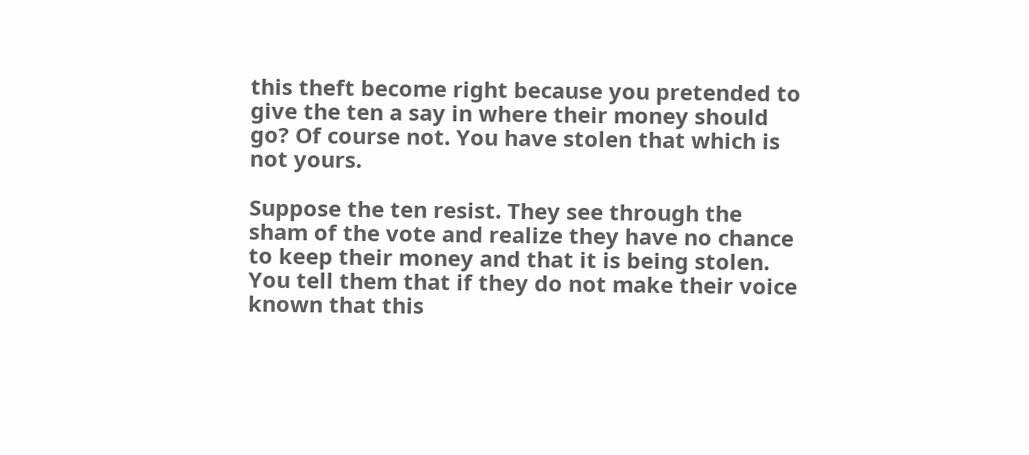this theft become right because you pretended to give the ten a say in where their money should go? Of course not. You have stolen that which is not yours.

Suppose the ten resist. They see through the sham of the vote and realize they have no chance to keep their money and that it is being stolen. You tell them that if they do not make their voice known that this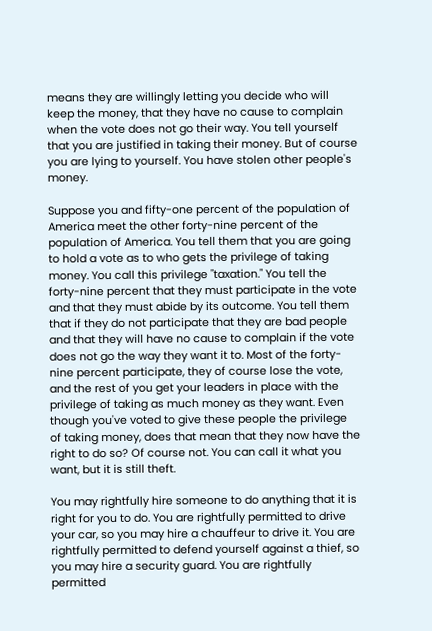means they are willingly letting you decide who will keep the money, that they have no cause to complain when the vote does not go their way. You tell yourself that you are justified in taking their money. But of course you are lying to yourself. You have stolen other people's money.

Suppose you and fifty-one percent of the population of America meet the other forty-nine percent of the population of America. You tell them that you are going to hold a vote as to who gets the privilege of taking money. You call this privilege "taxation." You tell the forty-nine percent that they must participate in the vote and that they must abide by its outcome. You tell them that if they do not participate that they are bad people and that they will have no cause to complain if the vote does not go the way they want it to. Most of the forty-nine percent participate, they of course lose the vote, and the rest of you get your leaders in place with the privilege of taking as much money as they want. Even though you've voted to give these people the privilege of taking money, does that mean that they now have the right to do so? Of course not. You can call it what you want, but it is still theft.

You may rightfully hire someone to do anything that it is right for you to do. You are rightfully permitted to drive your car, so you may hire a chauffeur to drive it. You are rightfully permitted to defend yourself against a thief, so you may hire a security guard. You are rightfully permitted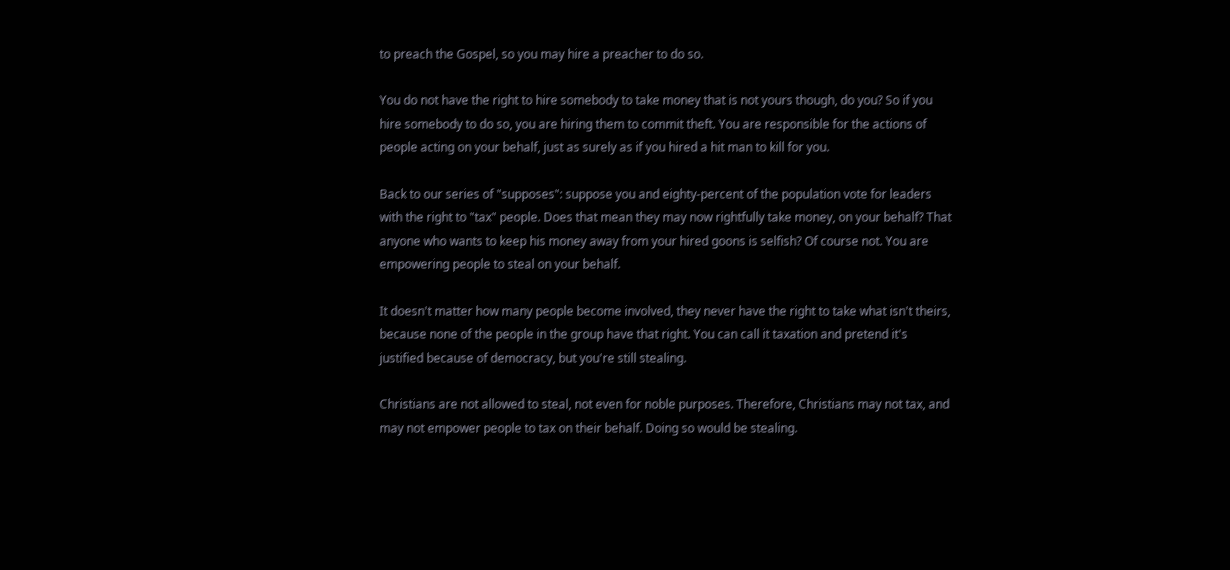to preach the Gospel, so you may hire a preacher to do so.

You do not have the right to hire somebody to take money that is not yours though, do you? So if you hire somebody to do so, you are hiring them to commit theft. You are responsible for the actions of people acting on your behalf, just as surely as if you hired a hit man to kill for you.

Back to our series of "supposes": suppose you and eighty-percent of the population vote for leaders with the right to "tax" people. Does that mean they may now rightfully take money, on your behalf? That anyone who wants to keep his money away from your hired goons is selfish? Of course not. You are empowering people to steal on your behalf.

It doesn't matter how many people become involved, they never have the right to take what isn't theirs, because none of the people in the group have that right. You can call it taxation and pretend it's justified because of democracy, but you're still stealing.

Christians are not allowed to steal, not even for noble purposes. Therefore, Christians may not tax, and may not empower people to tax on their behalf. Doing so would be stealing.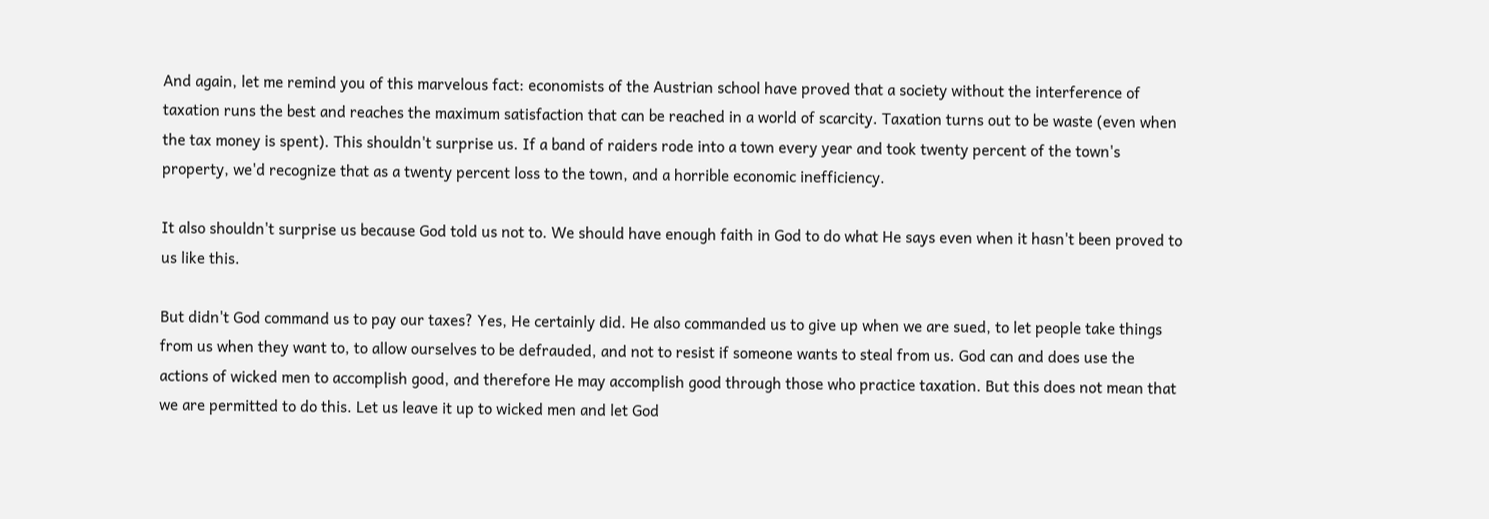And again, let me remind you of this marvelous fact: economists of the Austrian school have proved that a society without the interference of taxation runs the best and reaches the maximum satisfaction that can be reached in a world of scarcity. Taxation turns out to be waste (even when the tax money is spent). This shouldn't surprise us. If a band of raiders rode into a town every year and took twenty percent of the town's property, we'd recognize that as a twenty percent loss to the town, and a horrible economic inefficiency.

It also shouldn't surprise us because God told us not to. We should have enough faith in God to do what He says even when it hasn't been proved to us like this.

But didn't God command us to pay our taxes? Yes, He certainly did. He also commanded us to give up when we are sued, to let people take things from us when they want to, to allow ourselves to be defrauded, and not to resist if someone wants to steal from us. God can and does use the actions of wicked men to accomplish good, and therefore He may accomplish good through those who practice taxation. But this does not mean that we are permitted to do this. Let us leave it up to wicked men and let God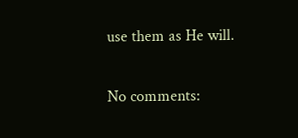use them as He will.

No comments: